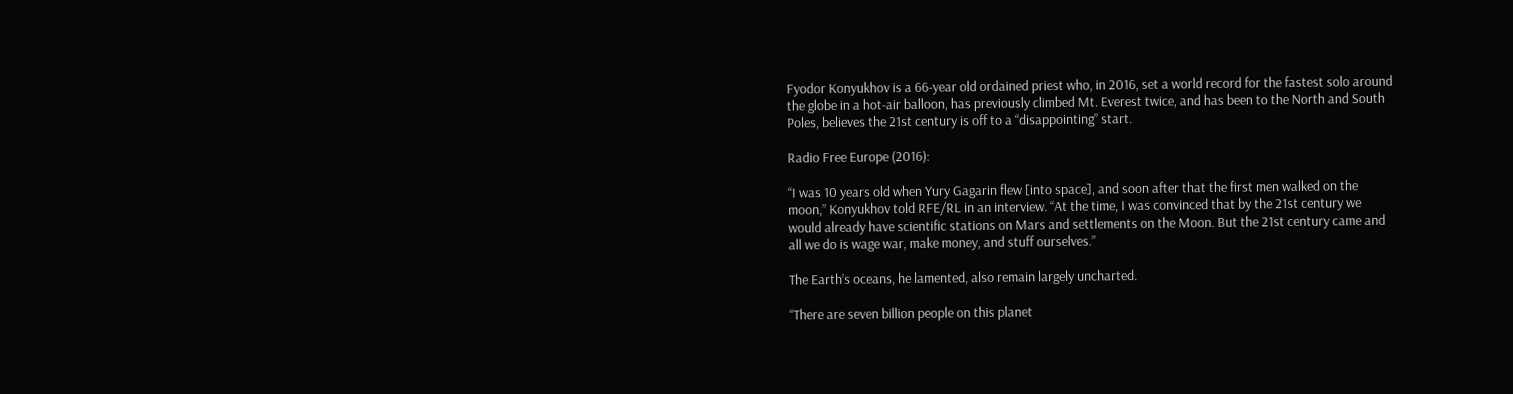Fyodor Konyukhov is a 66-year old ordained priest who, in 2016, set a world record for the fastest solo around the globe in a hot-air balloon, has previously climbed Mt. Everest twice, and has been to the North and South Poles, believes the 21st century is off to a “disappointing” start.

Radio Free Europe (2016):

“I was 10 years old when Yury Gagarin flew [into space], and soon after that the first men walked on the moon,” Konyukhov told RFE/RL in an interview. “At the time, I was convinced that by the 21st century we would already have scientific stations on Mars and settlements on the Moon. But the 21st century came and all we do is wage war, make money, and stuff ourselves.”

The Earth’s oceans, he lamented, also remain largely uncharted.

“There are seven billion people on this planet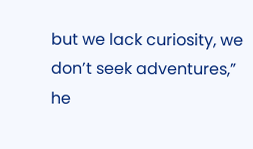but we lack curiosity, we don’t seek adventures,” he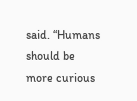said. “Humans should be more curious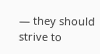— they should strive to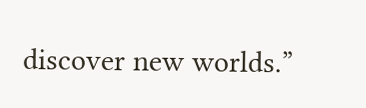discover new worlds.”